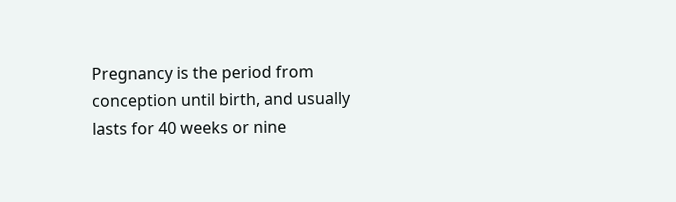Pregnancy is the period from conception until birth, and usually lasts for 40 weeks or nine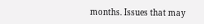months. Issues that may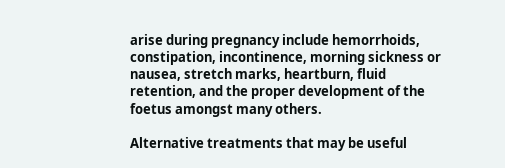arise during pregnancy include hemorrhoids, constipation, incontinence, morning sickness or nausea, stretch marks, heartburn, fluid retention, and the proper development of the foetus amongst many others.

Alternative treatments that may be useful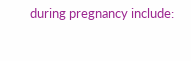during pregnancy include: